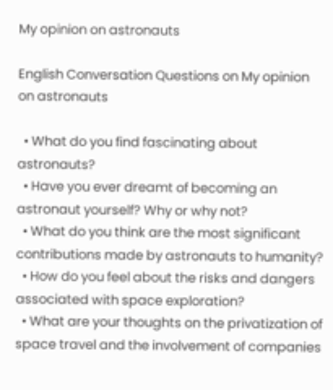My opinion on astronauts

English Conversation Questions on My opinion on astronauts

  • What do you find fascinating about astronauts?
  • Have you ever dreamt of becoming an astronaut yourself? Why or why not?
  • What do you think are the most significant contributions made by astronauts to humanity?
  • How do you feel about the risks and dangers associated with space exploration?
  • What are your thoughts on the privatization of space travel and the involvement of companies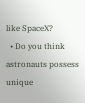like SpaceX?
  • Do you think astronauts possess unique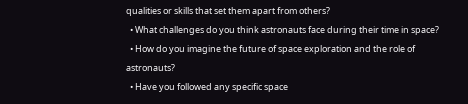qualities or skills that set them apart from others?
  • What challenges do you think astronauts face during their time in space?
  • How do you imagine the future of space exploration and the role of astronauts?
  • Have you followed any specific space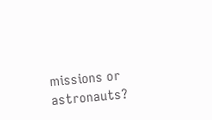missions or astronauts?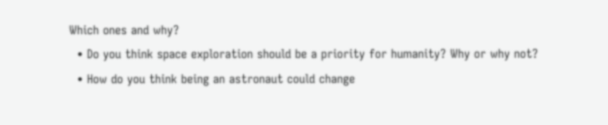Which ones and why?
  • Do you think space exploration should be a priority for humanity? Why or why not?
  • How do you think being an astronaut could change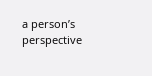a person’s perspective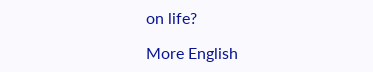on life?

More English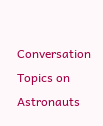Conversation Topics on Astronauts